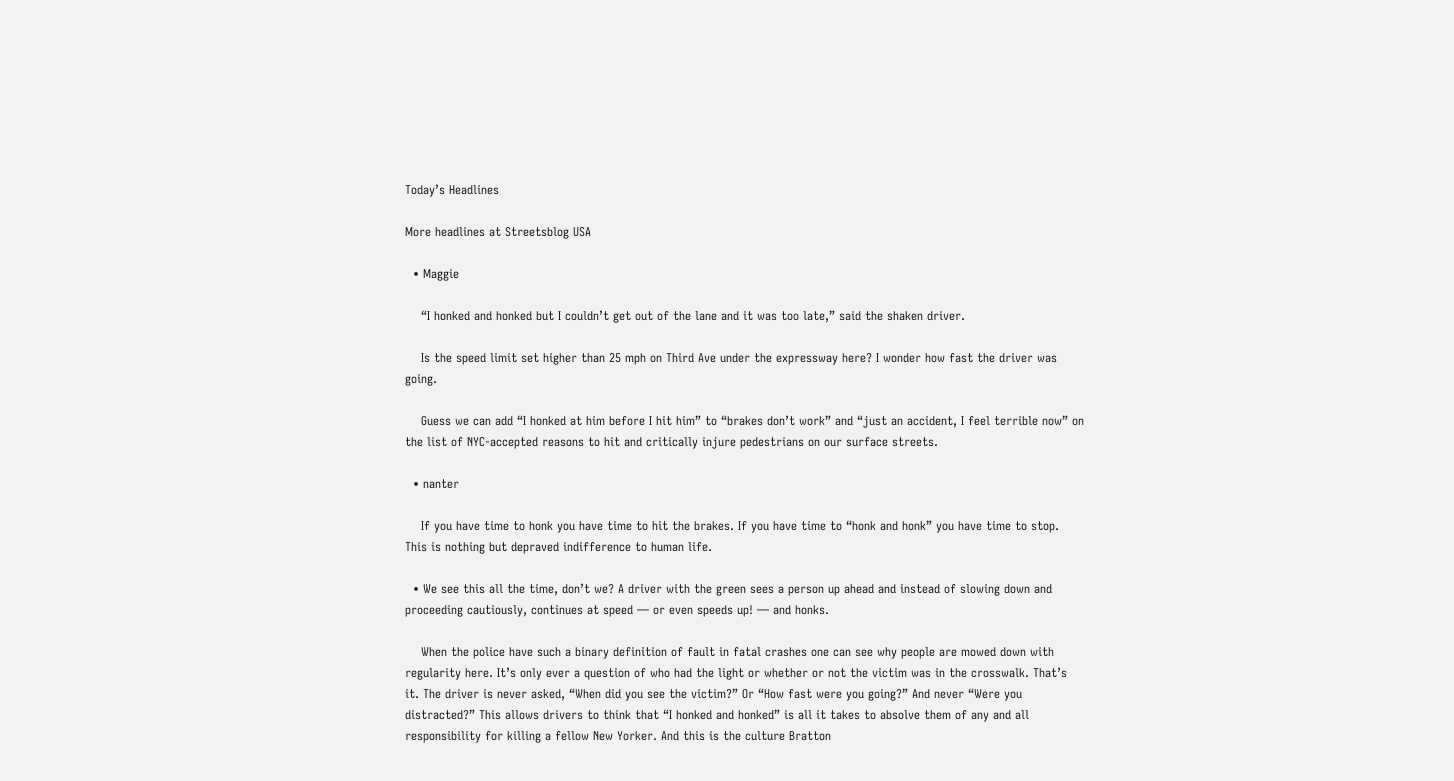Today’s Headlines

More headlines at Streetsblog USA

  • Maggie

    “I honked and honked but I couldn’t get out of the lane and it was too late,” said the shaken driver.

    Is the speed limit set higher than 25 mph on Third Ave under the expressway here? I wonder how fast the driver was going.

    Guess we can add “I honked at him before I hit him” to “brakes don’t work” and “just an accident, I feel terrible now” on the list of NYC-accepted reasons to hit and critically injure pedestrians on our surface streets.

  • nanter

    If you have time to honk you have time to hit the brakes. If you have time to “honk and honk” you have time to stop. This is nothing but depraved indifference to human life.

  • We see this all the time, don’t we? A driver with the green sees a person up ahead and instead of slowing down and proceeding cautiously, continues at speed — or even speeds up! — and honks.

    When the police have such a binary definition of fault in fatal crashes one can see why people are mowed down with regularity here. It’s only ever a question of who had the light or whether or not the victim was in the crosswalk. That’s it. The driver is never asked, “When did you see the victim?” Or “How fast were you going?” And never “Were you distracted?” This allows drivers to think that “I honked and honked” is all it takes to absolve them of any and all responsibility for killing a fellow New Yorker. And this is the culture Bratton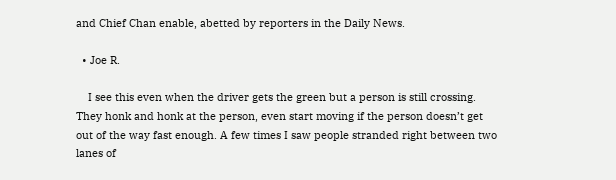and Chief Chan enable, abetted by reporters in the Daily News.

  • Joe R.

    I see this even when the driver gets the green but a person is still crossing. They honk and honk at the person, even start moving if the person doesn’t get out of the way fast enough. A few times I saw people stranded right between two lanes of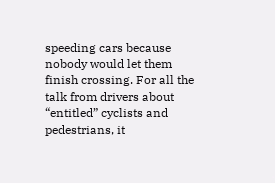speeding cars because nobody would let them finish crossing. For all the talk from drivers about “entitled” cyclists and pedestrians, it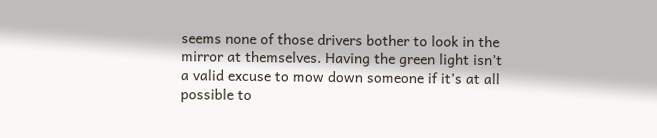seems none of those drivers bother to look in the mirror at themselves. Having the green light isn’t a valid excuse to mow down someone if it’s at all possible to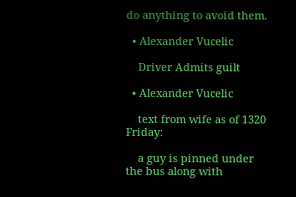do anything to avoid them.

  • Alexander Vucelic

    Driver Admits guilt

  • Alexander Vucelic

    text from wife as of 1320 Friday:

    a guy is pinned under the bus along with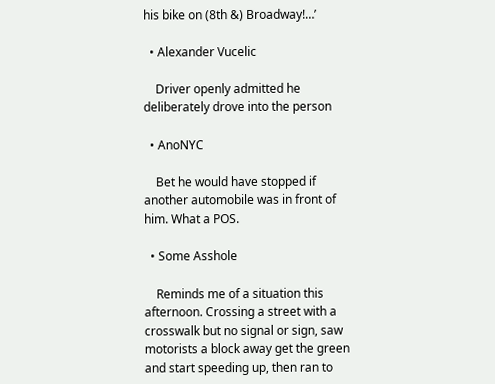his bike on (8th &) Broadway!…’

  • Alexander Vucelic

    Driver openly admitted he deliberately drove into the person

  • AnoNYC

    Bet he would have stopped if another automobile was in front of him. What a POS.

  • Some Asshole

    Reminds me of a situation this afternoon. Crossing a street with a crosswalk but no signal or sign, saw motorists a block away get the green and start speeding up, then ran to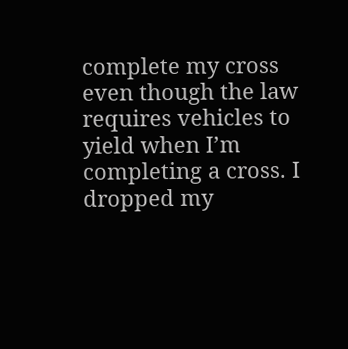complete my cross even though the law requires vehicles to yield when I’m completing a cross. I dropped my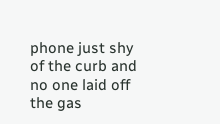phone just shy of the curb and no one laid off the gas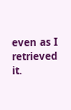even as I retrieved it.